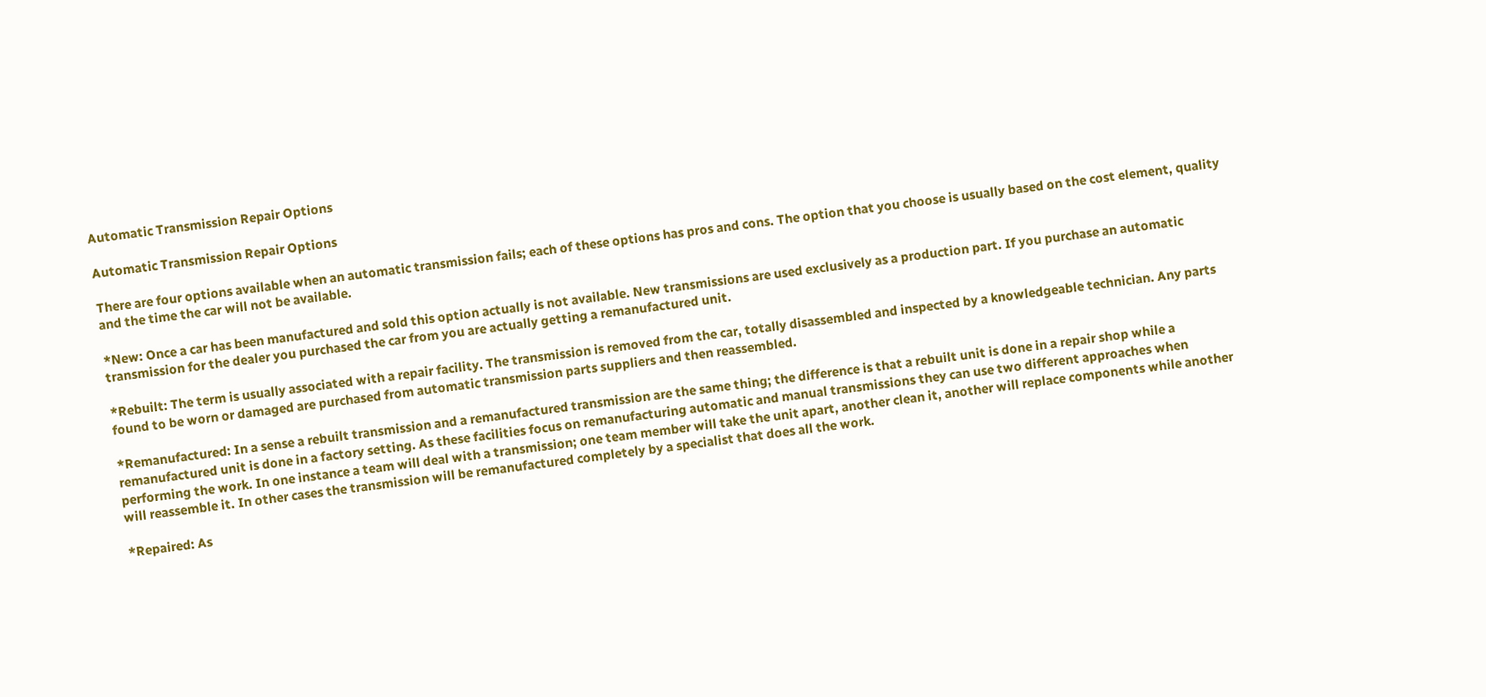Automatic Transmission Repair Options

Automatic Transmission Repair Options

There are four options available when an automatic transmission fails; each of these options has pros and cons. The option that you choose is usually based on the cost element, quality and the time the car will not be available.

*New: Once a car has been manufactured and sold this option actually is not available. New transmissions are used exclusively as a production part. If you purchase an automatic transmission for the dealer you purchased the car from you are actually getting a remanufactured unit.

*Rebuilt: The term is usually associated with a repair facility. The transmission is removed from the car, totally disassembled and inspected by a knowledgeable technician. Any parts found to be worn or damaged are purchased from automatic transmission parts suppliers and then reassembled.

*Remanufactured: In a sense a rebuilt transmission and a remanufactured transmission are the same thing; the difference is that a rebuilt unit is done in a repair shop while a remanufactured unit is done in a factory setting. As these facilities focus on remanufacturing automatic and manual transmissions they can use two different approaches when performing the work. In one instance a team will deal with a transmission; one team member will take the unit apart, another clean it, another will replace components while another will reassemble it. In other cases the transmission will be remanufactured completely by a specialist that does all the work.

*Repaired: As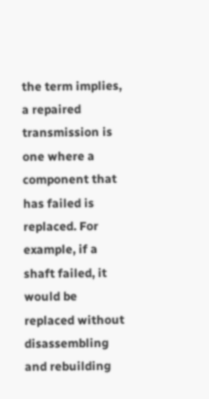the term implies, a repaired transmission is one where a component that has failed is replaced. For example, if a shaft failed, it would be replaced without disassembling and rebuilding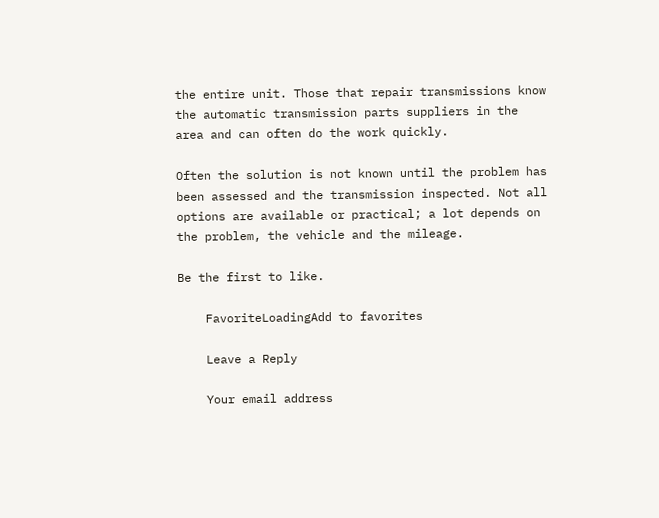the entire unit. Those that repair transmissions know the automatic transmission parts suppliers in the area and can often do the work quickly.

Often the solution is not known until the problem has been assessed and the transmission inspected. Not all options are available or practical; a lot depends on the problem, the vehicle and the mileage.

Be the first to like.

    FavoriteLoadingAdd to favorites

    Leave a Reply

    Your email address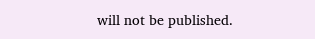will not be published.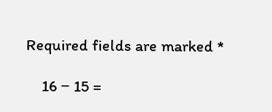Required fields are marked *

    16 − 15 =